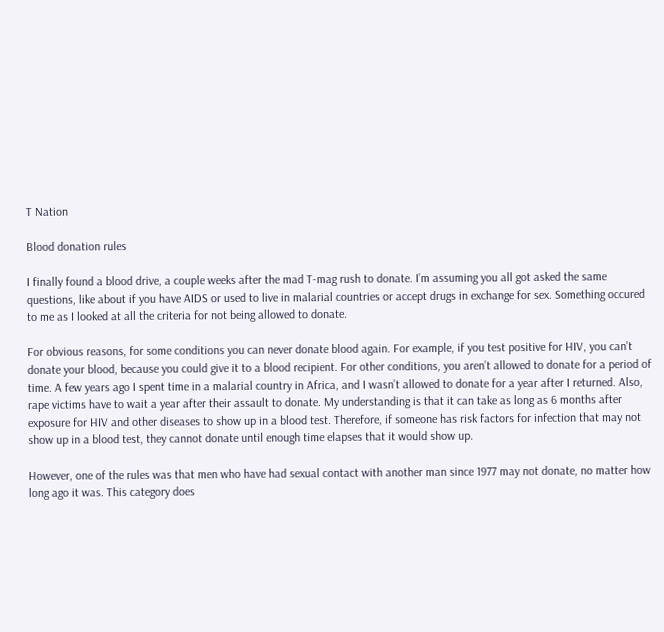T Nation

Blood donation rules

I finally found a blood drive, a couple weeks after the mad T-mag rush to donate. I’m assuming you all got asked the same questions, like about if you have AIDS or used to live in malarial countries or accept drugs in exchange for sex. Something occured to me as I looked at all the criteria for not being allowed to donate.

For obvious reasons, for some conditions you can never donate blood again. For example, if you test positive for HIV, you can’t donate your blood, because you could give it to a blood recipient. For other conditions, you aren’t allowed to donate for a period of time. A few years ago I spent time in a malarial country in Africa, and I wasn’t allowed to donate for a year after I returned. Also, rape victims have to wait a year after their assault to donate. My understanding is that it can take as long as 6 months after exposure for HIV and other diseases to show up in a blood test. Therefore, if someone has risk factors for infection that may not show up in a blood test, they cannot donate until enough time elapses that it would show up.

However, one of the rules was that men who have had sexual contact with another man since 1977 may not donate, no matter how long ago it was. This category does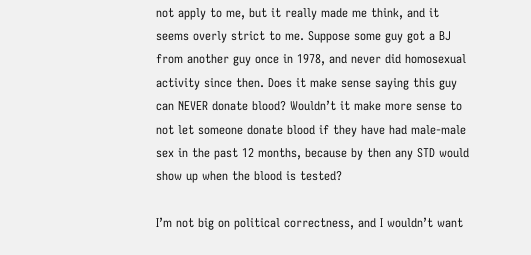not apply to me, but it really made me think, and it seems overly strict to me. Suppose some guy got a BJ from another guy once in 1978, and never did homosexual activity since then. Does it make sense saying this guy can NEVER donate blood? Wouldn’t it make more sense to not let someone donate blood if they have had male-male sex in the past 12 months, because by then any STD would show up when the blood is tested?

I’m not big on political correctness, and I wouldn’t want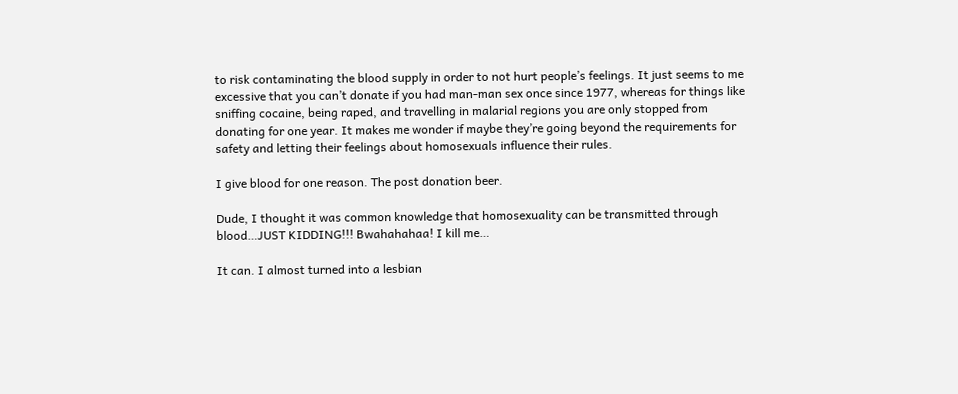to risk contaminating the blood supply in order to not hurt people’s feelings. It just seems to me excessive that you can’t donate if you had man-man sex once since 1977, whereas for things like sniffing cocaine, being raped, and travelling in malarial regions you are only stopped from donating for one year. It makes me wonder if maybe they’re going beyond the requirements for safety and letting their feelings about homosexuals influence their rules.

I give blood for one reason. The post donation beer.

Dude, I thought it was common knowledge that homosexuality can be transmitted through blood…JUST KIDDING!!! Bwahahahaa! I kill me…

It can. I almost turned into a lesbian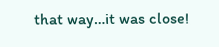that way…it was close!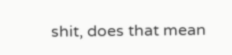shit, does that mean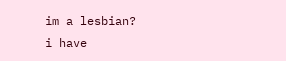im a lesbian?
i have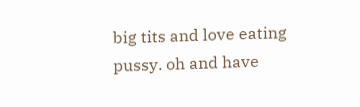big tits and love eating pussy. oh and have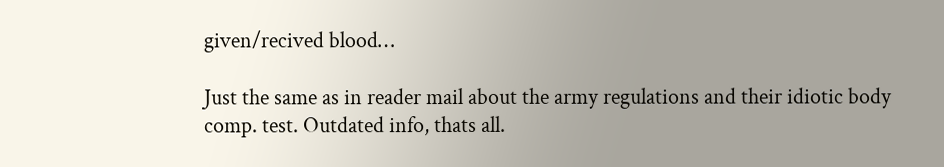given/recived blood…

Just the same as in reader mail about the army regulations and their idiotic body comp. test. Outdated info, thats all.